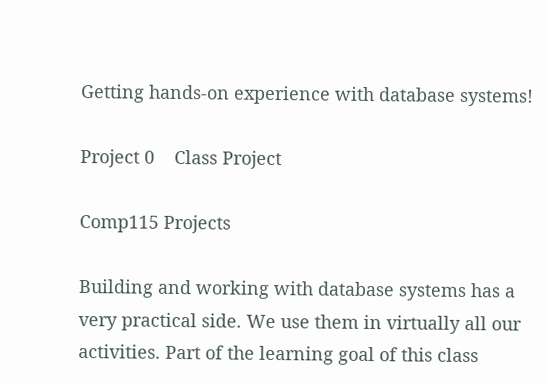Getting hands-on experience with database systems!

Project 0    Class Project

Comp115 Projects

Building and working with database systems has a very practical side. We use them in virtually all our activities. Part of the learning goal of this class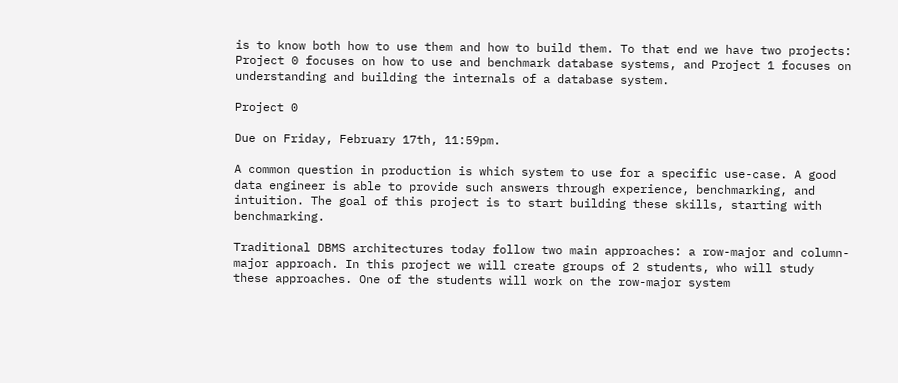is to know both how to use them and how to build them. To that end we have two projects: Project 0 focuses on how to use and benchmark database systems, and Project 1 focuses on understanding and building the internals of a database system.

Project 0

Due on Friday, February 17th, 11:59pm.

A common question in production is which system to use for a specific use-case. A good data engineer is able to provide such answers through experience, benchmarking, and intuition. The goal of this project is to start building these skills, starting with benchmarking.

Traditional DBMS architectures today follow two main approaches: a row-major and column-major approach. In this project we will create groups of 2 students, who will study these approaches. One of the students will work on the row-major system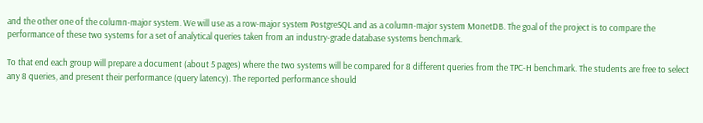and the other one of the column-major system. We will use as a row-major system PostgreSQL and as a column-major system MonetDB. The goal of the project is to compare the performance of these two systems for a set of analytical queries taken from an industry-grade database systems benchmark.

To that end each group will prepare a document (about 5 pages) where the two systems will be compared for 8 different queries from the TPC-H benchmark. The students are free to select any 8 queries, and present their performance (query latency). The reported performance should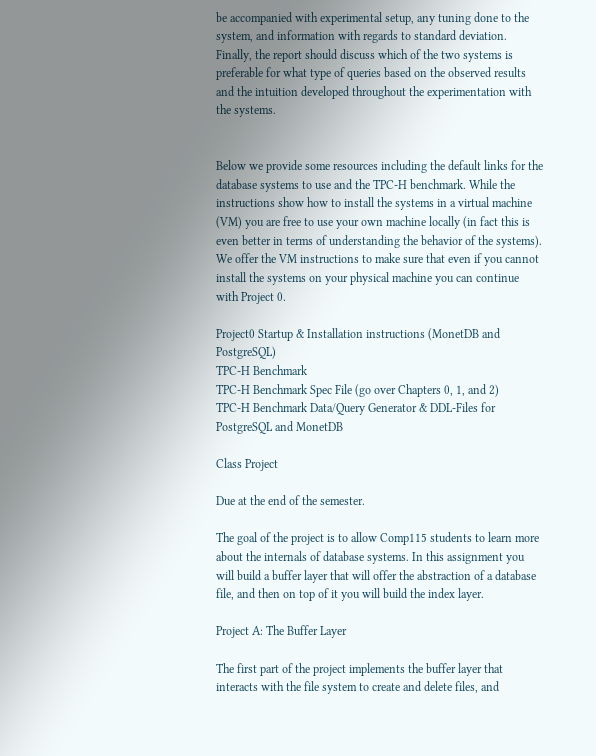be accompanied with experimental setup, any tuning done to the system, and information with regards to standard deviation. Finally, the report should discuss which of the two systems is preferable for what type of queries based on the observed results and the intuition developed throughout the experimentation with the systems.


Below we provide some resources including the default links for the database systems to use and the TPC-H benchmark. While the instructions show how to install the systems in a virtual machine (VM) you are free to use your own machine locally (in fact this is even better in terms of understanding the behavior of the systems). We offer the VM instructions to make sure that even if you cannot install the systems on your physical machine you can continue with Project 0.

Project0 Startup & Installation instructions (MonetDB and PostgreSQL)
TPC-H Benchmark
TPC-H Benchmark Spec File (go over Chapters 0, 1, and 2)
TPC-H Benchmark Data/Query Generator & DDL-Files for PostgreSQL and MonetDB

Class Project

Due at the end of the semester.

The goal of the project is to allow Comp115 students to learn more about the internals of database systems. In this assignment you will build a buffer layer that will offer the abstraction of a database file, and then on top of it you will build the index layer.

Project A: The Buffer Layer

The first part of the project implements the buffer layer that interacts with the file system to create and delete files, and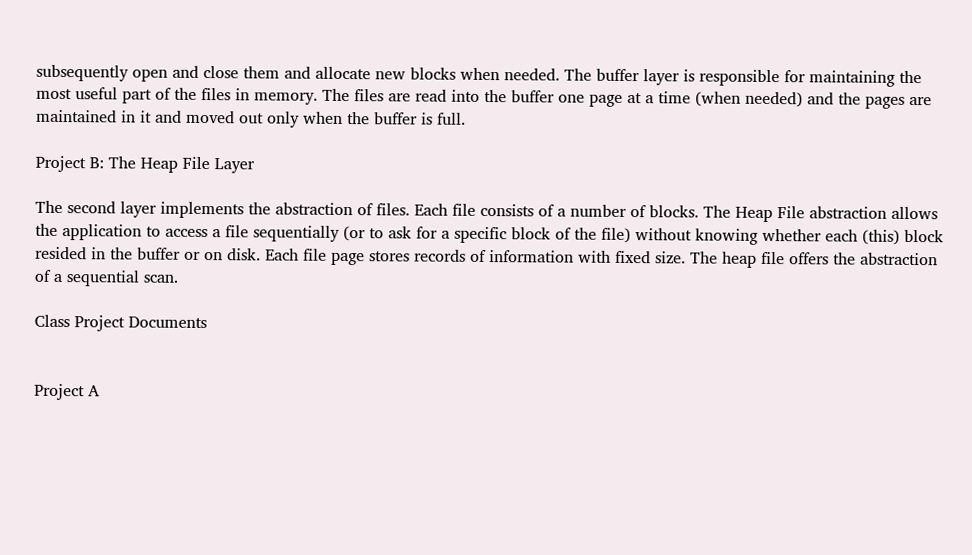subsequently open and close them and allocate new blocks when needed. The buffer layer is responsible for maintaining the most useful part of the files in memory. The files are read into the buffer one page at a time (when needed) and the pages are maintained in it and moved out only when the buffer is full.

Project B: The Heap File Layer

The second layer implements the abstraction of files. Each file consists of a number of blocks. The Heap File abstraction allows the application to access a file sequentially (or to ask for a specific block of the file) without knowing whether each (this) block resided in the buffer or on disk. Each file page stores records of information with fixed size. The heap file offers the abstraction of a sequential scan.

Class Project Documents


Project A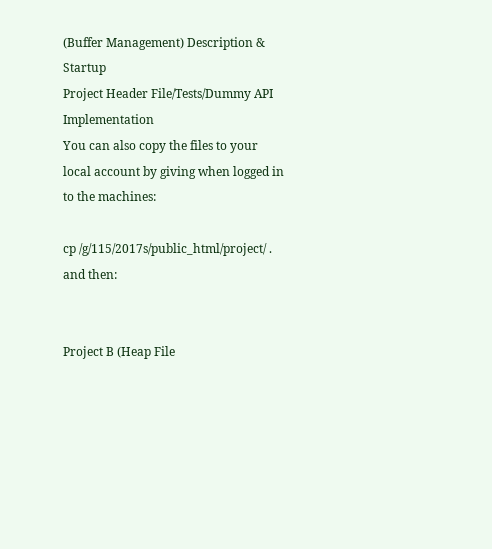(Buffer Management) Description & Startup
Project Header File/Tests/Dummy API Implementation
You can also copy the files to your local account by giving when logged in to the machines:

cp /g/115/2017s/public_html/project/ .
and then:


Project B (Heap File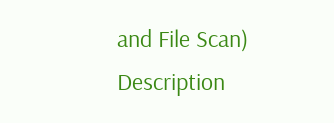and File Scan) Description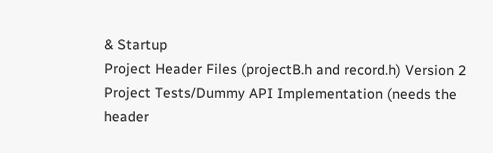& Startup
Project Header Files (projectB.h and record.h) Version 2
Project Tests/Dummy API Implementation (needs the header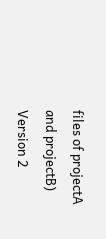files of projectA and projectB) Version 2